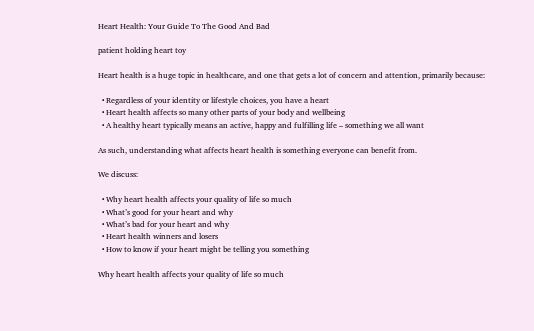Heart Health: Your Guide To The Good And Bad

patient holding heart toy

Heart health is a huge topic in healthcare, and one that gets a lot of concern and attention, primarily because:

  • Regardless of your identity or lifestyle choices, you have a heart
  • Heart health affects so many other parts of your body and wellbeing
  • A healthy heart typically means an active, happy and fulfilling life – something we all want

As such, understanding what affects heart health is something everyone can benefit from.

We discuss:

  • Why heart health affects your quality of life so much
  • What’s good for your heart and why
  • What’s bad for your heart and why
  • Heart health winners and losers
  • How to know if your heart might be telling you something

Why heart health affects your quality of life so much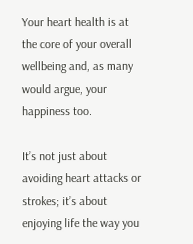Your heart health is at the core of your overall wellbeing and, as many would argue, your happiness too.

It’s not just about avoiding heart attacks or strokes; it’s about enjoying life the way you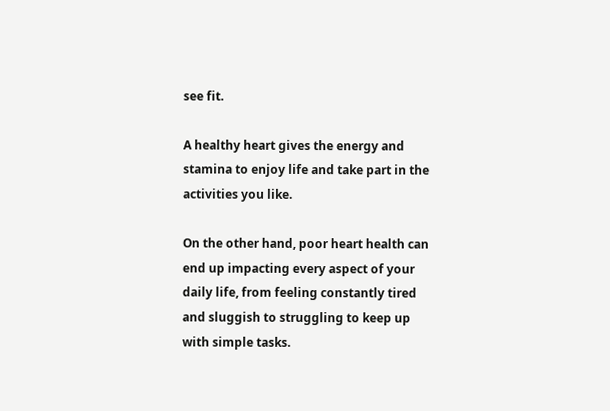see fit.

A healthy heart gives the energy and stamina to enjoy life and take part in the activities you like.

On the other hand, poor heart health can end up impacting every aspect of your daily life, from feeling constantly tired and sluggish to struggling to keep up with simple tasks.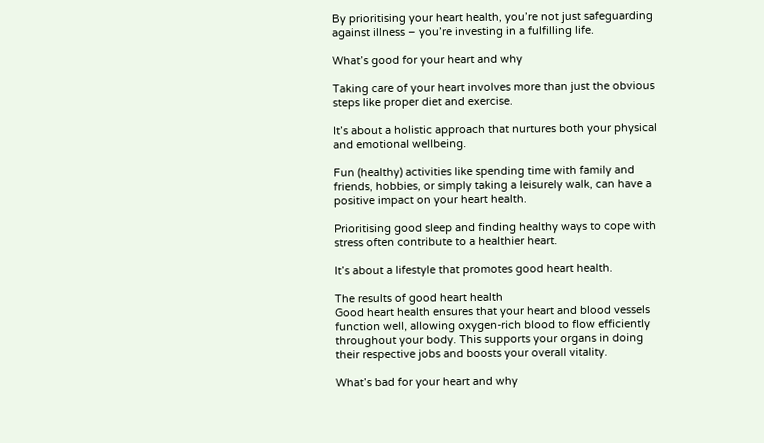By prioritising your heart health, you’re not just safeguarding against illness – you’re investing in a fulfilling life.

What’s good for your heart and why

Taking care of your heart involves more than just the obvious steps like proper diet and exercise.

It’s about a holistic approach that nurtures both your physical and emotional wellbeing.

Fun (healthy) activities like spending time with family and friends, hobbies, or simply taking a leisurely walk, can have a positive impact on your heart health.

Prioritising good sleep and finding healthy ways to cope with stress often contribute to a healthier heart.

It’s about a lifestyle that promotes good heart health.

The results of good heart health
Good heart health ensures that your heart and blood vessels function well, allowing oxygen-rich blood to flow efficiently throughout your body. This supports your organs in doing their respective jobs and boosts your overall vitality.

What’s bad for your heart and why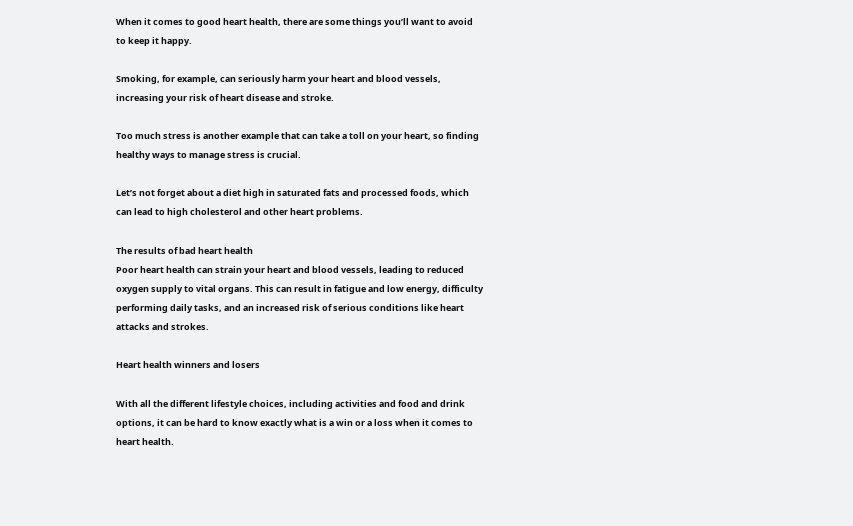When it comes to good heart health, there are some things you’ll want to avoid to keep it happy.

Smoking, for example, can seriously harm your heart and blood vessels, increasing your risk of heart disease and stroke.

Too much stress is another example that can take a toll on your heart, so finding healthy ways to manage stress is crucial.

Let’s not forget about a diet high in saturated fats and processed foods, which can lead to high cholesterol and other heart problems.

The results of bad heart health
Poor heart health can strain your heart and blood vessels, leading to reduced oxygen supply to vital organs. This can result in fatigue and low energy, difficulty performing daily tasks, and an increased risk of serious conditions like heart attacks and strokes.

Heart health winners and losers

With all the different lifestyle choices, including activities and food and drink options, it can be hard to know exactly what is a win or a loss when it comes to heart health.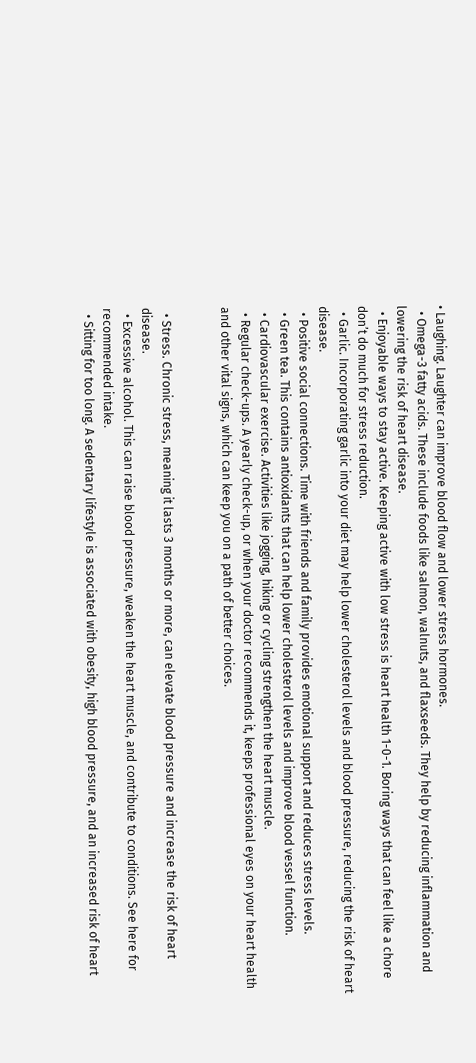• Laughing. Laughter can improve blood flow and lower stress hormones.
  • Omega-3 fatty acids. These include foods like salmon, walnuts, and flaxseeds. They help by reducing inflammation and lowering the risk of heart disease.
  • Enjoyable ways to stay active. Keeping active with low stress is heart health 1-0-1. Boring ways that can feel like a chore don’t do much for stress reduction.
  • Garlic. Incorporating garlic into your diet may help lower cholesterol levels and blood pressure, reducing the risk of heart disease.
  • Positive social connections. Time with friends and family provides emotional support and reduces stress levels.
  • Green tea. This contains antioxidants that can help lower cholesterol levels and improve blood vessel function.
  • Cardiovascular exercise. Activities like jogging, hiking or cycling strengthen the heart muscle.
  • Regular check-ups. A yearly check-up, or when your doctor recommends it, keeps professional eyes on your heart health and other vital signs, which can keep you on a path of better choices.


  • Stress. Chronic stress, meaning it lasts 3 months or more, can elevate blood pressure and increase the risk of heart disease.
  • Excessive alcohol. This can raise blood pressure, weaken the heart muscle, and contribute to conditions. See here for recommended intake.
  • Sitting for too long. A sedentary lifestyle is associated with obesity, high blood pressure, and an increased risk of heart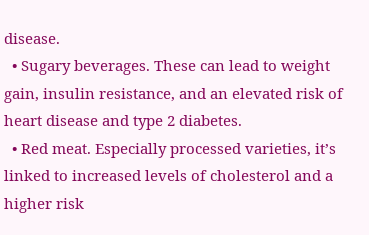disease.
  • Sugary beverages. These can lead to weight gain, insulin resistance, and an elevated risk of heart disease and type 2 diabetes.
  • Red meat. Especially processed varieties, it’s linked to increased levels of cholesterol and a higher risk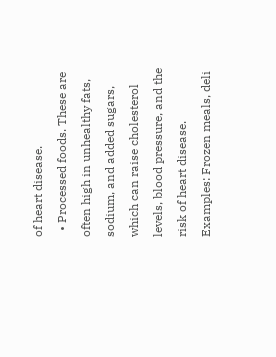of heart disease.
  • Processed foods. These are often high in unhealthy fats, sodium, and added sugars, which can raise cholesterol levels, blood pressure, and the risk of heart disease. Examples: Frozen meals, deli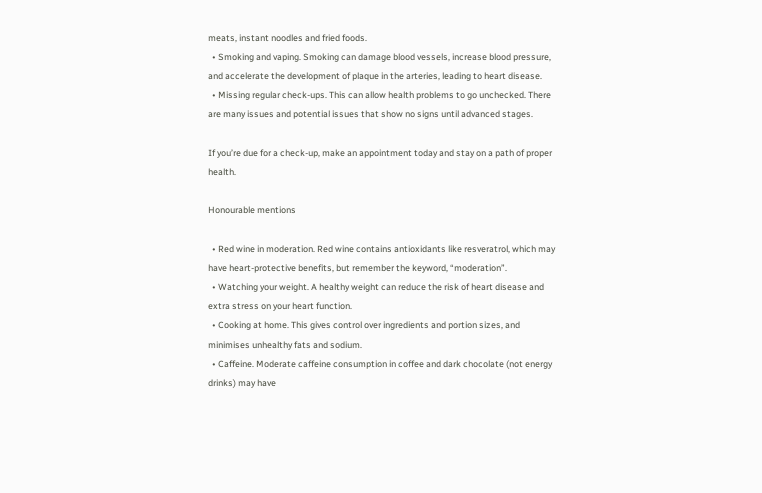meats, instant noodles and fried foods.
  • Smoking and vaping. Smoking can damage blood vessels, increase blood pressure, and accelerate the development of plaque in the arteries, leading to heart disease.
  • Missing regular check-ups. This can allow health problems to go unchecked. There are many issues and potential issues that show no signs until advanced stages.

If you’re due for a check-up, make an appointment today and stay on a path of proper health.

Honourable mentions

  • Red wine in moderation. Red wine contains antioxidants like resveratrol, which may have heart-protective benefits, but remember the keyword, “moderation”.
  • Watching your weight. A healthy weight can reduce the risk of heart disease and extra stress on your heart function.
  • Cooking at home. This gives control over ingredients and portion sizes, and minimises unhealthy fats and sodium.
  • Caffeine. Moderate caffeine consumption in coffee and dark chocolate (not energy drinks) may have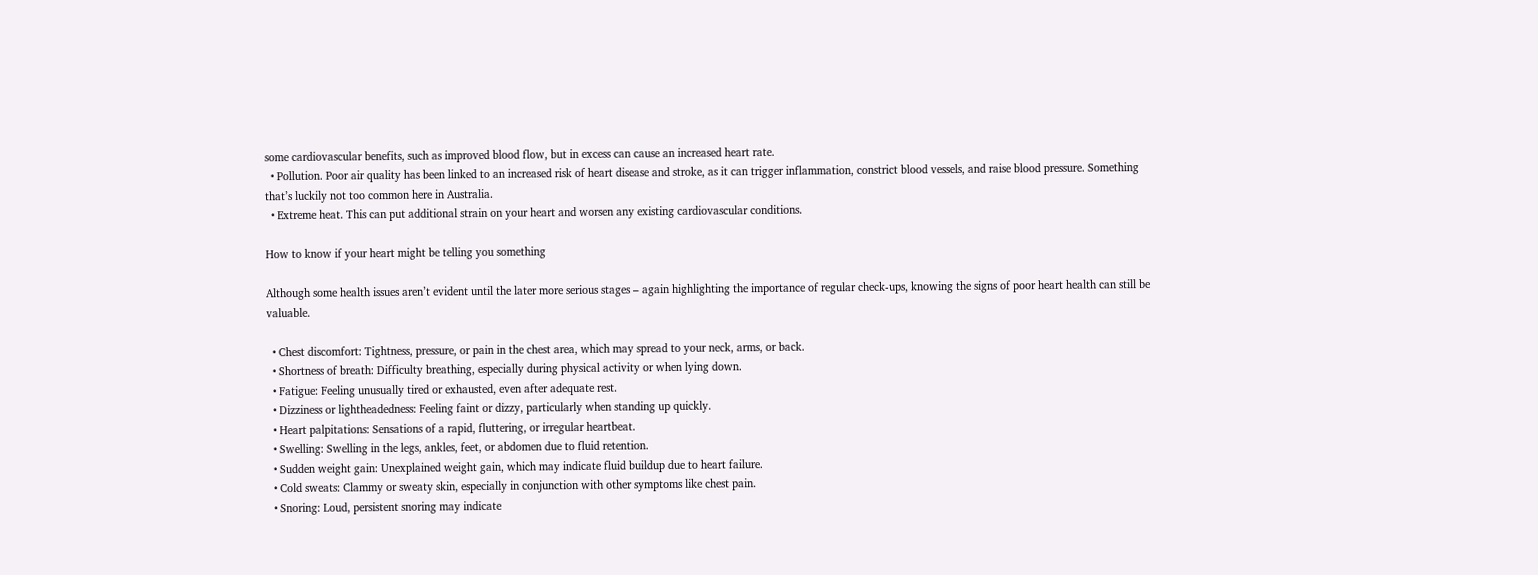some cardiovascular benefits, such as improved blood flow, but in excess can cause an increased heart rate.
  • Pollution. Poor air quality has been linked to an increased risk of heart disease and stroke, as it can trigger inflammation, constrict blood vessels, and raise blood pressure. Something that’s luckily not too common here in Australia.
  • Extreme heat. This can put additional strain on your heart and worsen any existing cardiovascular conditions.

How to know if your heart might be telling you something

Although some health issues aren’t evident until the later more serious stages – again highlighting the importance of regular check-ups, knowing the signs of poor heart health can still be valuable.

  • Chest discomfort: Tightness, pressure, or pain in the chest area, which may spread to your neck, arms, or back.
  • Shortness of breath: Difficulty breathing, especially during physical activity or when lying down.
  • Fatigue: Feeling unusually tired or exhausted, even after adequate rest.
  • Dizziness or lightheadedness: Feeling faint or dizzy, particularly when standing up quickly.
  • Heart palpitations: Sensations of a rapid, fluttering, or irregular heartbeat.
  • Swelling: Swelling in the legs, ankles, feet, or abdomen due to fluid retention.
  • Sudden weight gain: Unexplained weight gain, which may indicate fluid buildup due to heart failure.
  • Cold sweats: Clammy or sweaty skin, especially in conjunction with other symptoms like chest pain.
  • Snoring: Loud, persistent snoring may indicate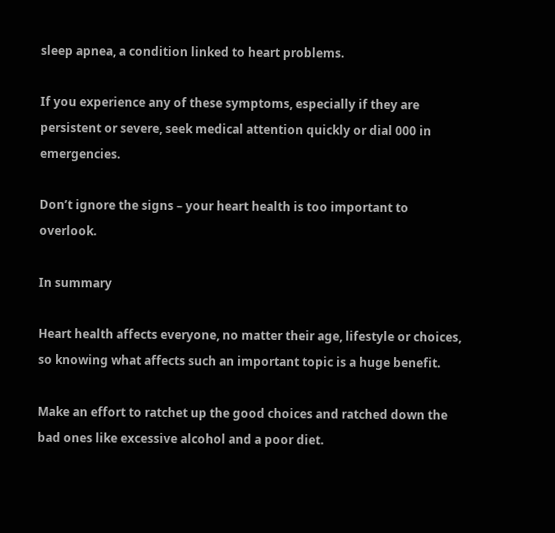sleep apnea, a condition linked to heart problems.

If you experience any of these symptoms, especially if they are persistent or severe, seek medical attention quickly or dial 000 in emergencies.

Don’t ignore the signs – your heart health is too important to overlook.

In summary

Heart health affects everyone, no matter their age, lifestyle or choices, so knowing what affects such an important topic is a huge benefit.

Make an effort to ratchet up the good choices and ratched down the bad ones like excessive alcohol and a poor diet.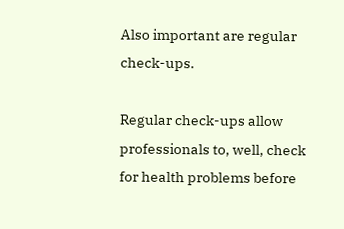Also important are regular check-ups.

Regular check-ups allow professionals to, well, check for health problems before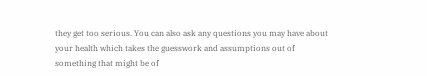they get too serious. You can also ask any questions you may have about your health which takes the guesswork and assumptions out of something that might be of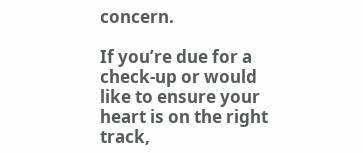concern.

If you’re due for a check-up or would like to ensure your heart is on the right track,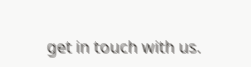get in touch with us.